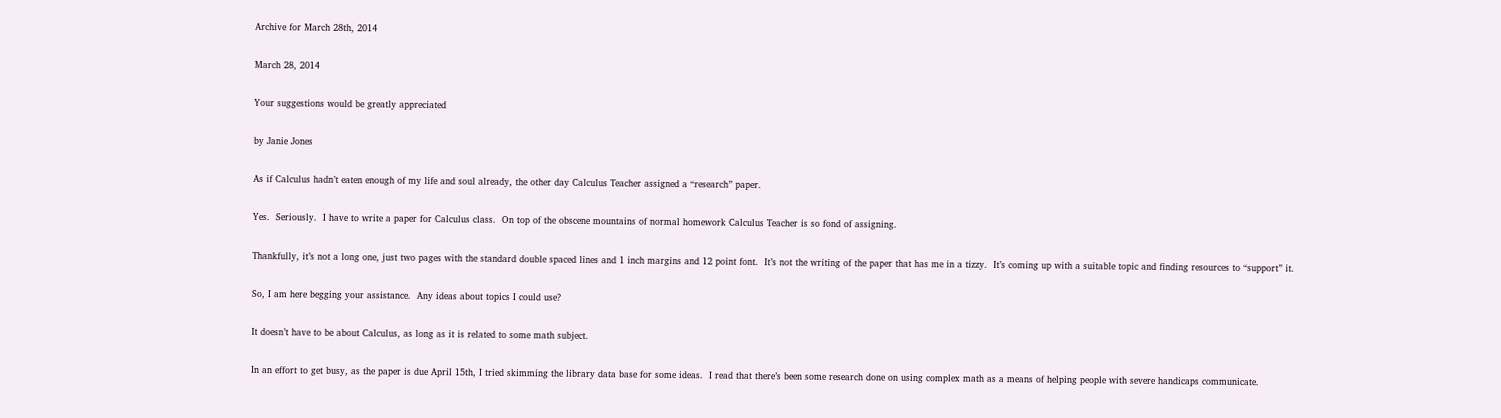Archive for March 28th, 2014

March 28, 2014

Your suggestions would be greatly appreciated

by Janie Jones

As if Calculus hadn’t eaten enough of my life and soul already, the other day Calculus Teacher assigned a “research” paper.

Yes.  Seriously.  I have to write a paper for Calculus class.  On top of the obscene mountains of normal homework Calculus Teacher is so fond of assigning.

Thankfully, it’s not a long one, just two pages with the standard double spaced lines and 1 inch margins and 12 point font.  It’s not the writing of the paper that has me in a tizzy.  It’s coming up with a suitable topic and finding resources to “support” it.

So, I am here begging your assistance.  Any ideas about topics I could use?

It doesn’t have to be about Calculus, as long as it is related to some math subject.

In an effort to get busy, as the paper is due April 15th, I tried skimming the library data base for some ideas.  I read that there’s been some research done on using complex math as a means of helping people with severe handicaps communicate.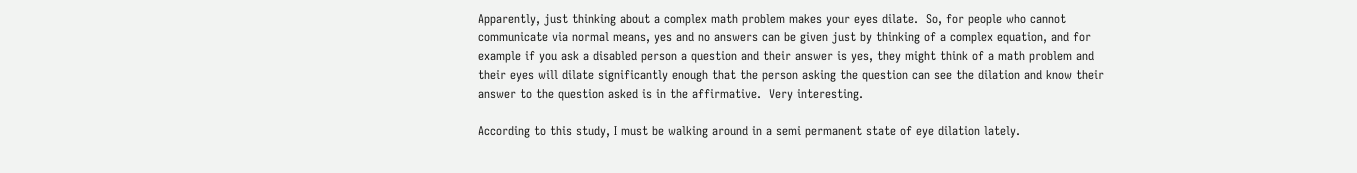Apparently, just thinking about a complex math problem makes your eyes dilate.  So, for people who cannot communicate via normal means, yes and no answers can be given just by thinking of a complex equation, and for example if you ask a disabled person a question and their answer is yes, they might think of a math problem and their eyes will dilate significantly enough that the person asking the question can see the dilation and know their answer to the question asked is in the affirmative.  Very interesting.

According to this study, I must be walking around in a semi permanent state of eye dilation lately.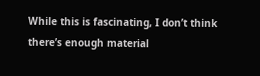While this is fascinating, I don’t think there’s enough material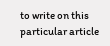to write on this particular article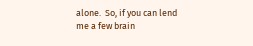alone.  So, if you can lend me a few brain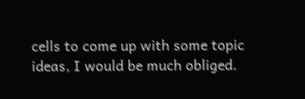cells to come up with some topic ideas, I would be much obliged.